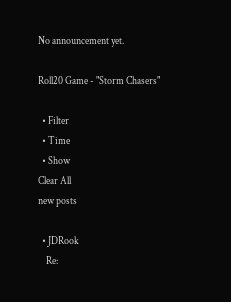No announcement yet.

Roll20 Game - "Storm Chasers"

  • Filter
  • Time
  • Show
Clear All
new posts

  • JDRook
    Re: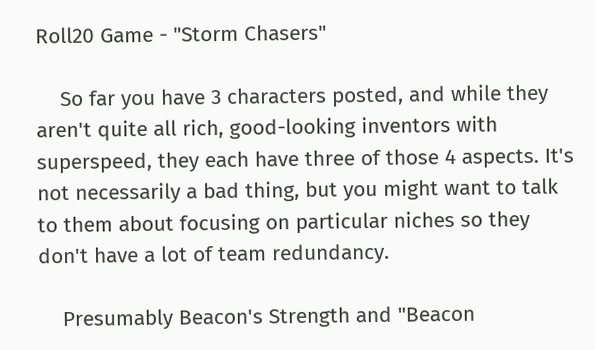Roll20 Game - "Storm Chasers"

    So far you have 3 characters posted, and while they aren't quite all rich, good-looking inventors with superspeed, they each have three of those 4 aspects. It's not necessarily a bad thing, but you might want to talk to them about focusing on particular niches so they don't have a lot of team redundancy.

    Presumably Beacon's Strength and "Beacon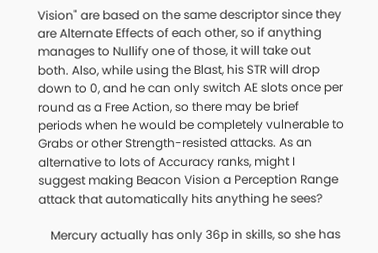Vision" are based on the same descriptor since they are Alternate Effects of each other, so if anything manages to Nullify one of those, it will take out both. Also, while using the Blast, his STR will drop down to 0, and he can only switch AE slots once per round as a Free Action, so there may be brief periods when he would be completely vulnerable to Grabs or other Strength-resisted attacks. As an alternative to lots of Accuracy ranks, might I suggest making Beacon Vision a Perception Range attack that automatically hits anything he sees?

    Mercury actually has only 36p in skills, so she has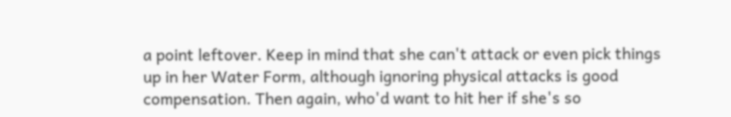a point leftover. Keep in mind that she can't attack or even pick things up in her Water Form, although ignoring physical attacks is good compensation. Then again, who'd want to hit her if she's so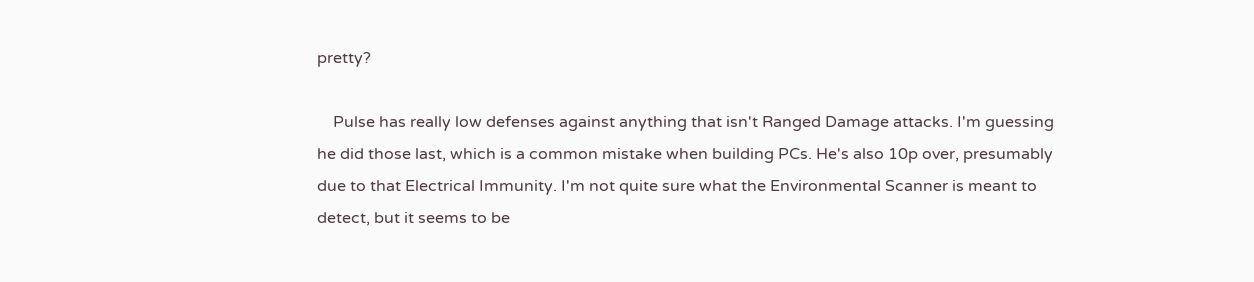pretty?

    Pulse has really low defenses against anything that isn't Ranged Damage attacks. I'm guessing he did those last, which is a common mistake when building PCs. He's also 10p over, presumably due to that Electrical Immunity. I'm not quite sure what the Environmental Scanner is meant to detect, but it seems to be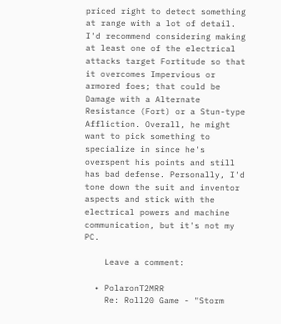priced right to detect something at range with a lot of detail. I'd recommend considering making at least one of the electrical attacks target Fortitude so that it overcomes Impervious or armored foes; that could be Damage with a Alternate Resistance (Fort) or a Stun-type Affliction. Overall, he might want to pick something to specialize in since he's overspent his points and still has bad defense. Personally, I'd tone down the suit and inventor aspects and stick with the electrical powers and machine communication, but it's not my PC.

    Leave a comment:

  • PolaronT2MRR
    Re: Roll20 Game - "Storm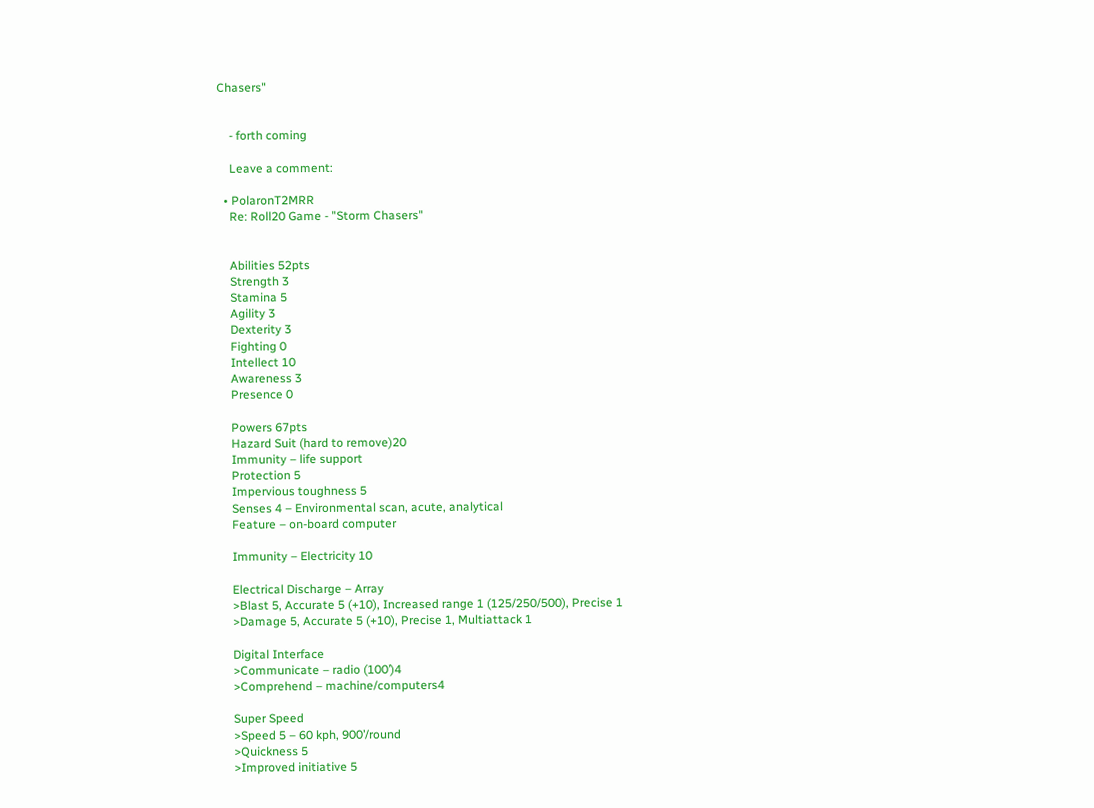Chasers"


    - forth coming

    Leave a comment:

  • PolaronT2MRR
    Re: Roll20 Game - "Storm Chasers"


    Abilities 52pts
    Strength 3
    Stamina 5
    Agility 3
    Dexterity 3
    Fighting 0
    Intellect 10
    Awareness 3
    Presence 0

    Powers 67pts
    Hazard Suit (hard to remove)20
    Immunity – life support
    Protection 5
    Impervious toughness 5
    Senses 4 – Environmental scan, acute, analytical
    Feature – on-board computer

    Immunity – Electricity 10

    Electrical Discharge – Array
    >Blast 5, Accurate 5 (+10), Increased range 1 (125/250/500), Precise 1
    >Damage 5, Accurate 5 (+10), Precise 1, Multiattack 1

    Digital Interface
    >Communicate – radio (100’)4
    >Comprehend – machine/computers4

    Super Speed
    >Speed 5 – 60 kph, 900’/round
    >Quickness 5
    >Improved initiative 5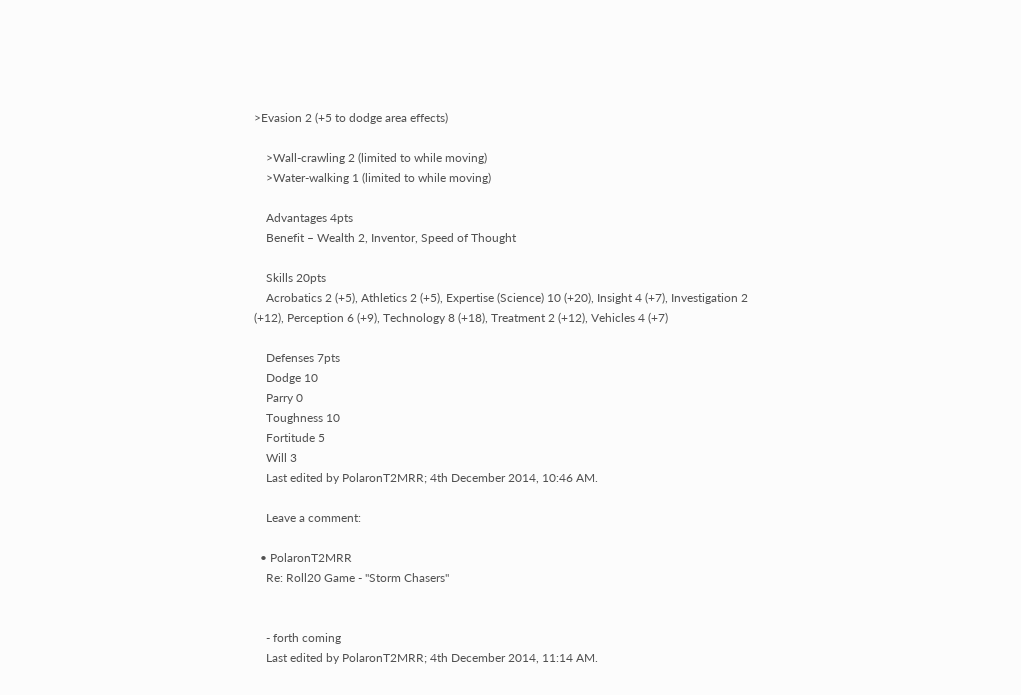>Evasion 2 (+5 to dodge area effects)

    >Wall-crawling 2 (limited to while moving)
    >Water-walking 1 (limited to while moving)

    Advantages 4pts
    Benefit – Wealth 2, Inventor, Speed of Thought

    Skills 20pts
    Acrobatics 2 (+5), Athletics 2 (+5), Expertise (Science) 10 (+20), Insight 4 (+7), Investigation 2 (+12), Perception 6 (+9), Technology 8 (+18), Treatment 2 (+12), Vehicles 4 (+7)

    Defenses 7pts
    Dodge 10
    Parry 0
    Toughness 10
    Fortitude 5
    Will 3
    Last edited by PolaronT2MRR; 4th December 2014, 10:46 AM.

    Leave a comment:

  • PolaronT2MRR
    Re: Roll20 Game - "Storm Chasers"


    - forth coming
    Last edited by PolaronT2MRR; 4th December 2014, 11:14 AM.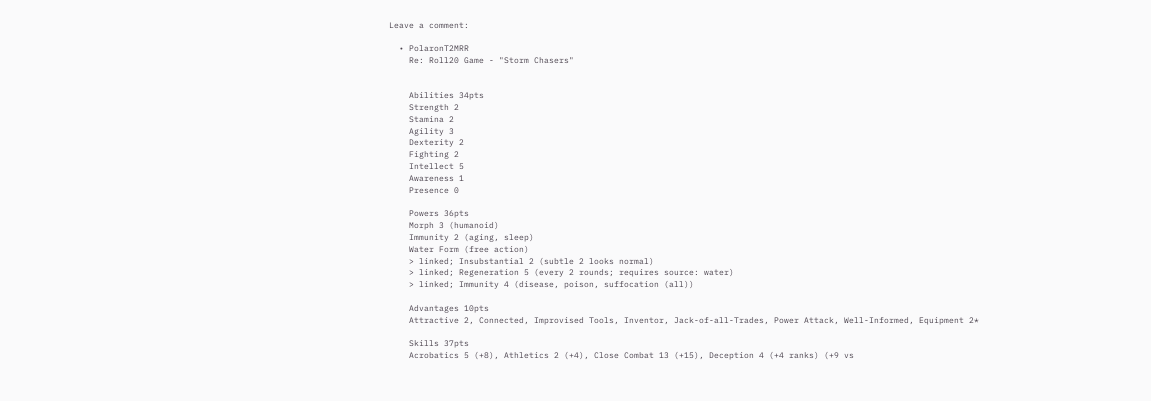Leave a comment:

  • PolaronT2MRR
    Re: Roll20 Game - "Storm Chasers"


    Abilities 34pts
    Strength 2
    Stamina 2
    Agility 3
    Dexterity 2
    Fighting 2
    Intellect 5
    Awareness 1
    Presence 0

    Powers 36pts
    Morph 3 (humanoid)
    Immunity 2 (aging, sleep)
    Water Form (free action)
    > linked; Insubstantial 2 (subtle 2 looks normal)
    > linked; Regeneration 5 (every 2 rounds; requires source: water)
    > linked; Immunity 4 (disease, poison, suffocation (all))

    Advantages 10pts
    Attractive 2, Connected, Improvised Tools, Inventor, Jack-of-all-Trades, Power Attack, Well-Informed, Equipment 2*

    Skills 37pts
    Acrobatics 5 (+8), Athletics 2 (+4), Close Combat 13 (+15), Deception 4 (+4 ranks) (+9 vs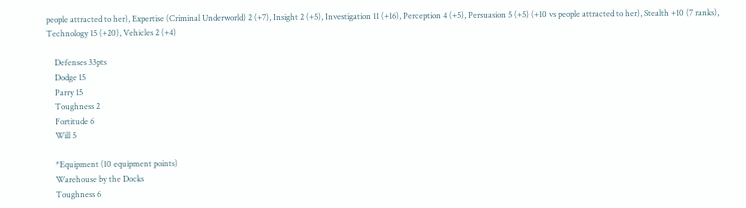people attracted to her), Expertise (Criminal Underworld) 2 (+7), Insight 2 (+5), Investigation 11 (+16), Perception 4 (+5), Persuasion 5 (+5) (+10 vs people attracted to her), Stealth +10 (7 ranks), Technology 15 (+20), Vehicles 2 (+4)

    Defenses 33pts
    Dodge 15
    Parry 15
    Toughness 2
    Fortitude 6
    Will 5

    *Equipment (10 equipment points)
    Warehouse by the Docks
    Toughness 6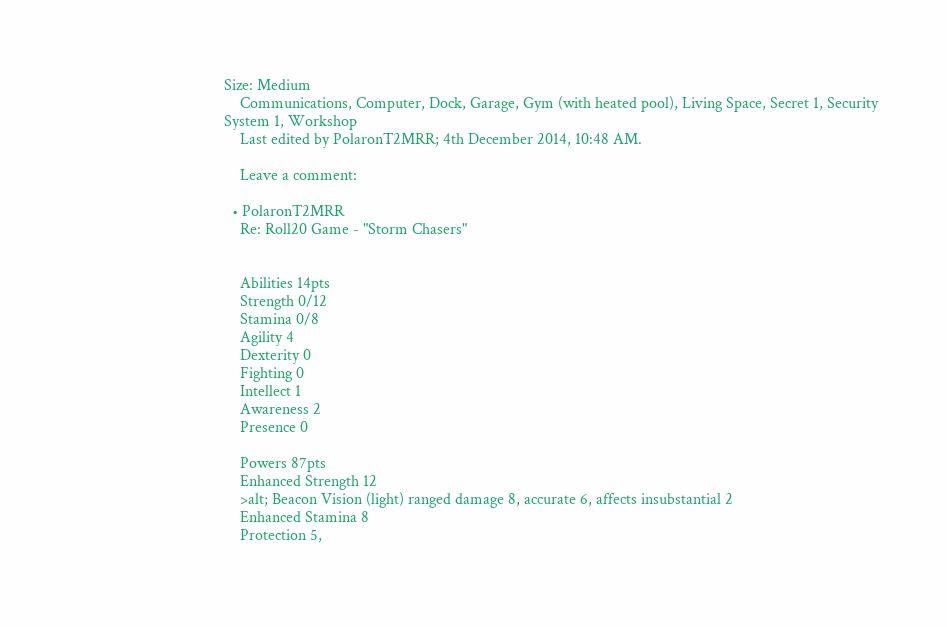Size: Medium
    Communications, Computer, Dock, Garage, Gym (with heated pool), Living Space, Secret 1, Security System 1, Workshop
    Last edited by PolaronT2MRR; 4th December 2014, 10:48 AM.

    Leave a comment:

  • PolaronT2MRR
    Re: Roll20 Game - "Storm Chasers"


    Abilities 14pts
    Strength 0/12
    Stamina 0/8
    Agility 4
    Dexterity 0
    Fighting 0
    Intellect 1
    Awareness 2
    Presence 0

    Powers 87pts
    Enhanced Strength 12
    >alt; Beacon Vision (light) ranged damage 8, accurate 6, affects insubstantial 2
    Enhanced Stamina 8
    Protection 5,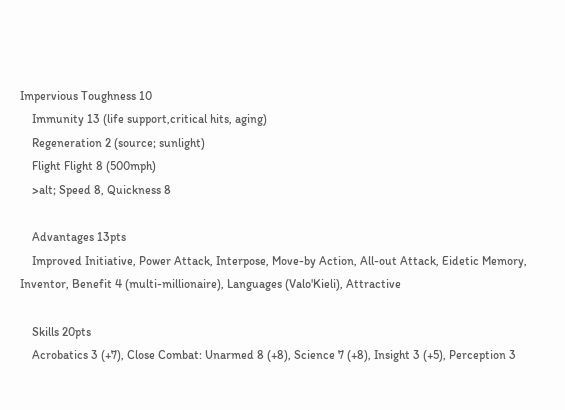Impervious Toughness 10
    Immunity 13 (life support,critical hits, aging)
    Regeneration 2 (source; sunlight)
    Flight Flight 8 (500mph)
    >alt; Speed 8, Quickness 8

    Advantages 13pts
    Improved Initiative, Power Attack, Interpose, Move-by Action, All-out Attack, Eidetic Memory, Inventor, Benefit 4 (multi-millionaire), Languages (Valo'Kieli), Attractive

    Skills 20pts
    Acrobatics 3 (+7), Close Combat: Unarmed 8 (+8), Science 7 (+8), Insight 3 (+5), Perception 3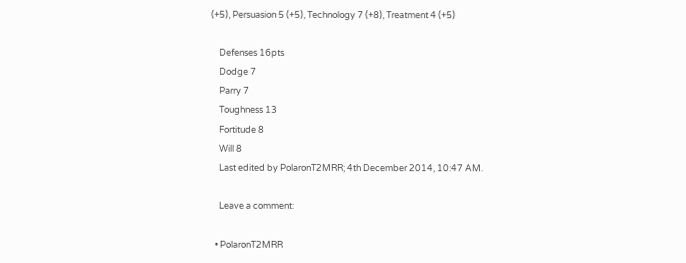(+5), Persuasion 5 (+5), Technology 7 (+8), Treatment 4 (+5)

    Defenses 16pts
    Dodge 7
    Parry 7
    Toughness 13
    Fortitude 8
    Will 8
    Last edited by PolaronT2MRR; 4th December 2014, 10:47 AM.

    Leave a comment:

  • PolaronT2MRR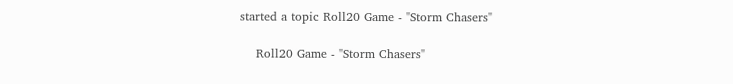started a topic Roll20 Game - "Storm Chasers"

    Roll20 Game - "Storm Chasers"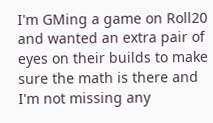I'm GMing a game on Roll20 and wanted an extra pair of eyes on their builds to make sure the math is there and I'm not missing any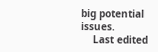big potential issues.
    Last edited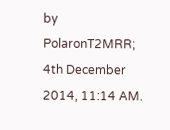by PolaronT2MRR; 4th December 2014, 11:14 AM.